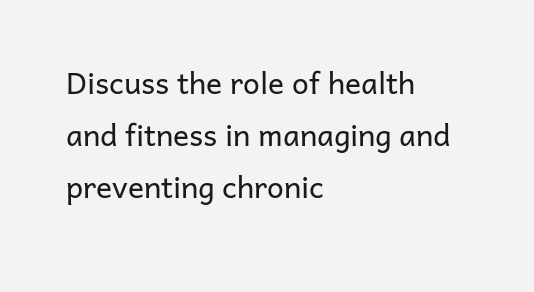Discuss the role of health and fitness in managing and preventing chronic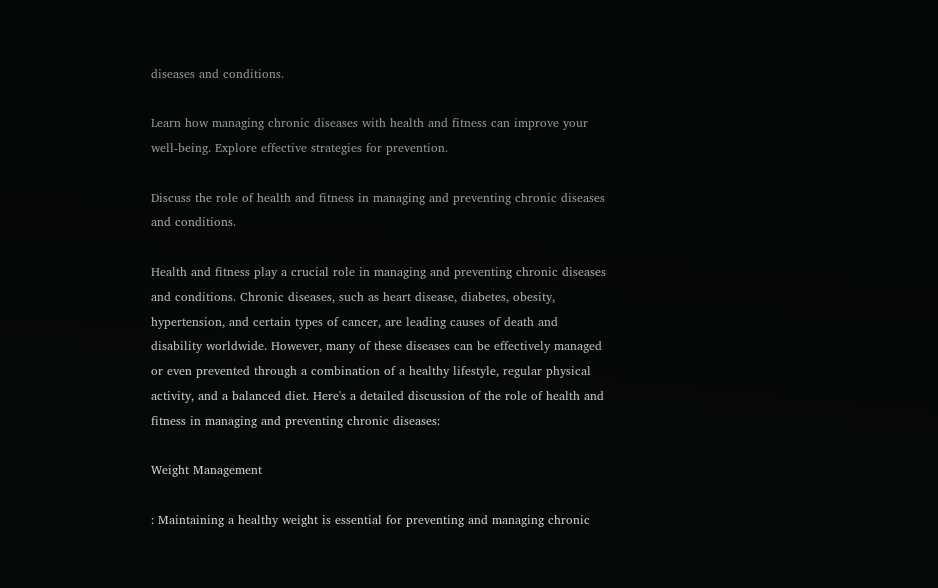diseases and conditions.

Learn how managing chronic diseases with health and fitness can improve your well-being. Explore effective strategies for prevention.

Discuss the role of health and fitness in managing and preventing chronic diseases and conditions.

Health and fitness play a crucial role in managing and preventing chronic diseases and conditions. Chronic diseases, such as heart disease, diabetes, obesity, hypertension, and certain types of cancer, are leading causes of death and disability worldwide. However, many of these diseases can be effectively managed or even prevented through a combination of a healthy lifestyle, regular physical activity, and a balanced diet. Here's a detailed discussion of the role of health and fitness in managing and preventing chronic diseases:

Weight Management

: Maintaining a healthy weight is essential for preventing and managing chronic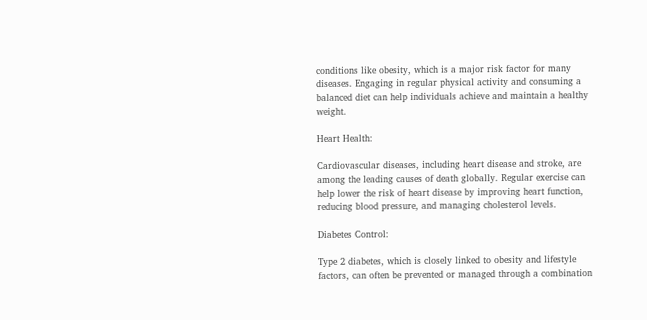conditions like obesity, which is a major risk factor for many diseases. Engaging in regular physical activity and consuming a balanced diet can help individuals achieve and maintain a healthy weight.

Heart Health:

Cardiovascular diseases, including heart disease and stroke, are among the leading causes of death globally. Regular exercise can help lower the risk of heart disease by improving heart function, reducing blood pressure, and managing cholesterol levels.

Diabetes Control:

Type 2 diabetes, which is closely linked to obesity and lifestyle factors, can often be prevented or managed through a combination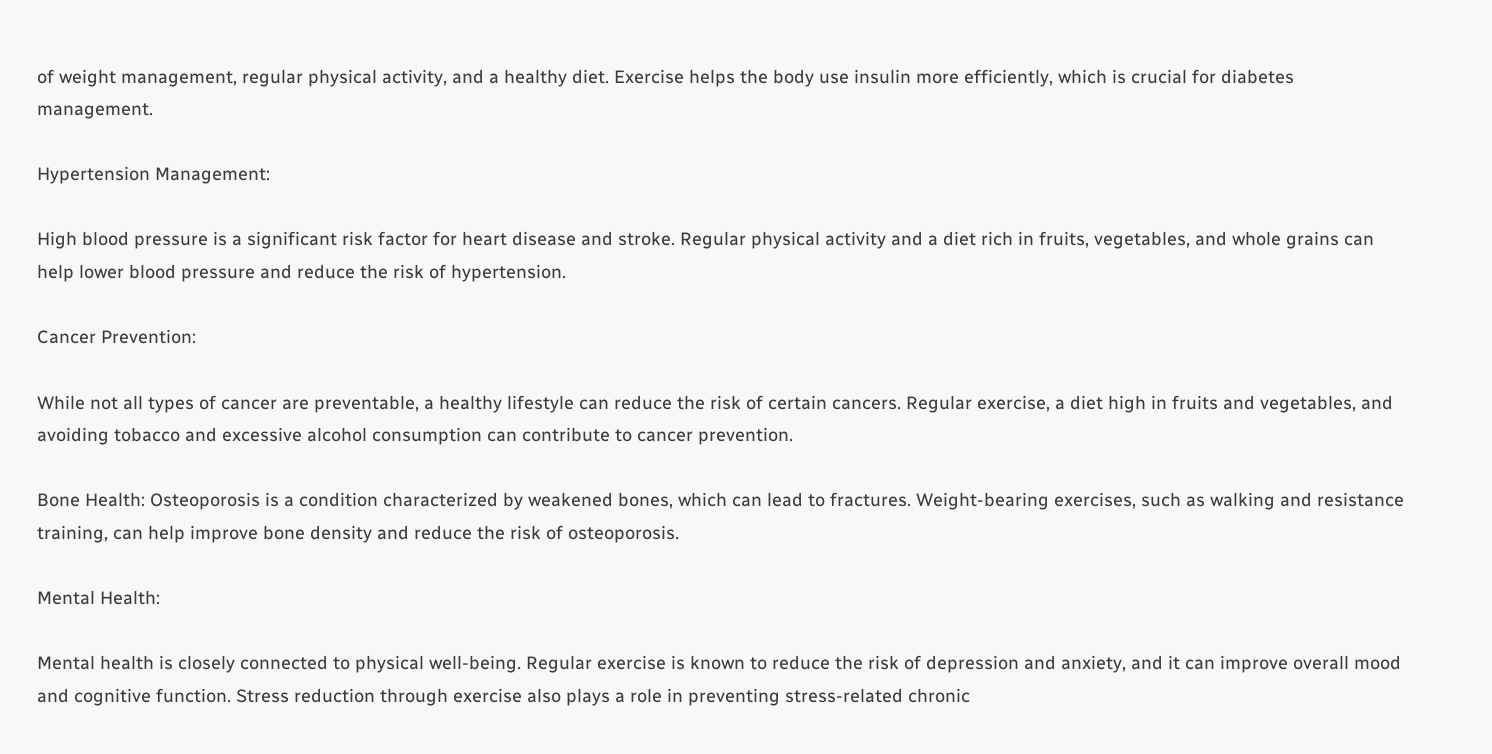of weight management, regular physical activity, and a healthy diet. Exercise helps the body use insulin more efficiently, which is crucial for diabetes management.

Hypertension Management:

High blood pressure is a significant risk factor for heart disease and stroke. Regular physical activity and a diet rich in fruits, vegetables, and whole grains can help lower blood pressure and reduce the risk of hypertension.

Cancer Prevention:

While not all types of cancer are preventable, a healthy lifestyle can reduce the risk of certain cancers. Regular exercise, a diet high in fruits and vegetables, and avoiding tobacco and excessive alcohol consumption can contribute to cancer prevention.

Bone Health: Osteoporosis is a condition characterized by weakened bones, which can lead to fractures. Weight-bearing exercises, such as walking and resistance training, can help improve bone density and reduce the risk of osteoporosis.

Mental Health:

Mental health is closely connected to physical well-being. Regular exercise is known to reduce the risk of depression and anxiety, and it can improve overall mood and cognitive function. Stress reduction through exercise also plays a role in preventing stress-related chronic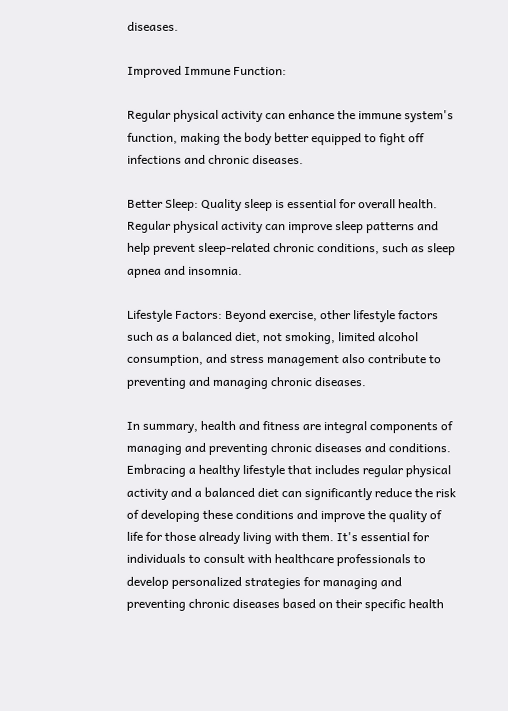diseases.

Improved Immune Function:

Regular physical activity can enhance the immune system's function, making the body better equipped to fight off infections and chronic diseases.

Better Sleep: Quality sleep is essential for overall health. Regular physical activity can improve sleep patterns and help prevent sleep-related chronic conditions, such as sleep apnea and insomnia.

Lifestyle Factors: Beyond exercise, other lifestyle factors such as a balanced diet, not smoking, limited alcohol consumption, and stress management also contribute to preventing and managing chronic diseases.

In summary, health and fitness are integral components of managing and preventing chronic diseases and conditions. Embracing a healthy lifestyle that includes regular physical activity and a balanced diet can significantly reduce the risk of developing these conditions and improve the quality of life for those already living with them. It's essential for individuals to consult with healthcare professionals to develop personalized strategies for managing and preventing chronic diseases based on their specific health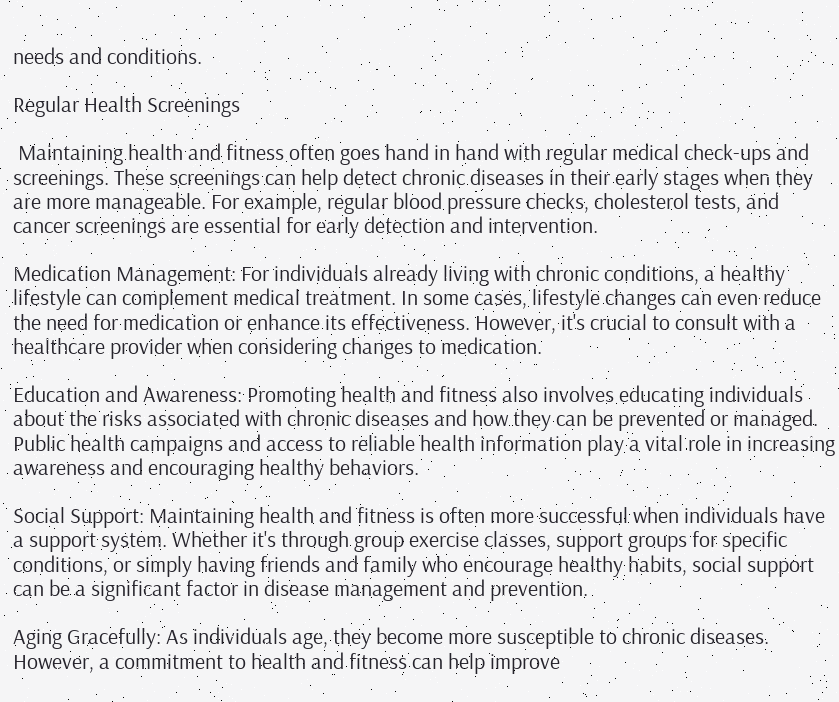needs and conditions.

Regular Health Screenings

 Maintaining health and fitness often goes hand in hand with regular medical check-ups and screenings. These screenings can help detect chronic diseases in their early stages when they are more manageable. For example, regular blood pressure checks, cholesterol tests, and cancer screenings are essential for early detection and intervention.

Medication Management: For individuals already living with chronic conditions, a healthy lifestyle can complement medical treatment. In some cases, lifestyle changes can even reduce the need for medication or enhance its effectiveness. However, it's crucial to consult with a healthcare provider when considering changes to medication.

Education and Awareness: Promoting health and fitness also involves educating individuals about the risks associated with chronic diseases and how they can be prevented or managed. Public health campaigns and access to reliable health information play a vital role in increasing awareness and encouraging healthy behaviors.

Social Support: Maintaining health and fitness is often more successful when individuals have a support system. Whether it's through group exercise classes, support groups for specific conditions, or simply having friends and family who encourage healthy habits, social support can be a significant factor in disease management and prevention.

Aging Gracefully: As individuals age, they become more susceptible to chronic diseases. However, a commitment to health and fitness can help improve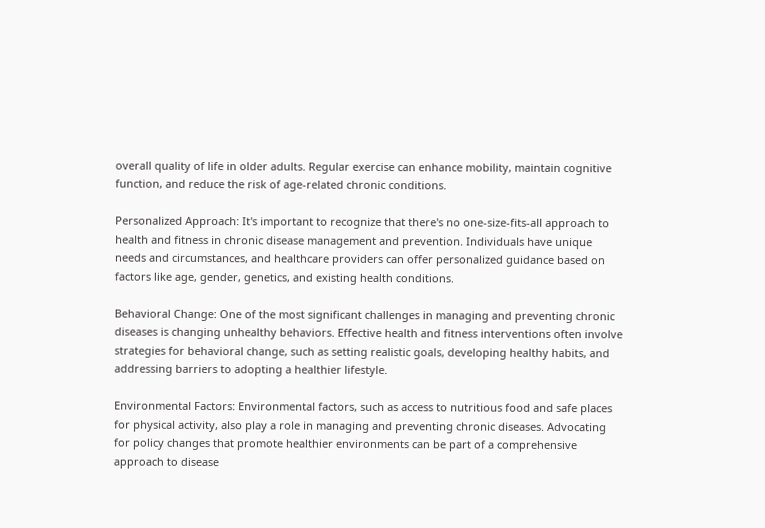overall quality of life in older adults. Regular exercise can enhance mobility, maintain cognitive function, and reduce the risk of age-related chronic conditions.

Personalized Approach: It's important to recognize that there's no one-size-fits-all approach to health and fitness in chronic disease management and prevention. Individuals have unique needs and circumstances, and healthcare providers can offer personalized guidance based on factors like age, gender, genetics, and existing health conditions.

Behavioral Change: One of the most significant challenges in managing and preventing chronic diseases is changing unhealthy behaviors. Effective health and fitness interventions often involve strategies for behavioral change, such as setting realistic goals, developing healthy habits, and addressing barriers to adopting a healthier lifestyle.

Environmental Factors: Environmental factors, such as access to nutritious food and safe places for physical activity, also play a role in managing and preventing chronic diseases. Advocating for policy changes that promote healthier environments can be part of a comprehensive approach to disease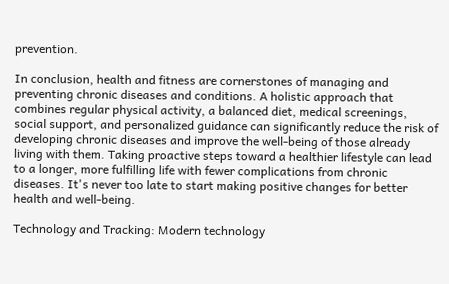prevention.

In conclusion, health and fitness are cornerstones of managing and preventing chronic diseases and conditions. A holistic approach that combines regular physical activity, a balanced diet, medical screenings, social support, and personalized guidance can significantly reduce the risk of developing chronic diseases and improve the well-being of those already living with them. Taking proactive steps toward a healthier lifestyle can lead to a longer, more fulfilling life with fewer complications from chronic diseases. It's never too late to start making positive changes for better health and well-being.

Technology and Tracking: Modern technology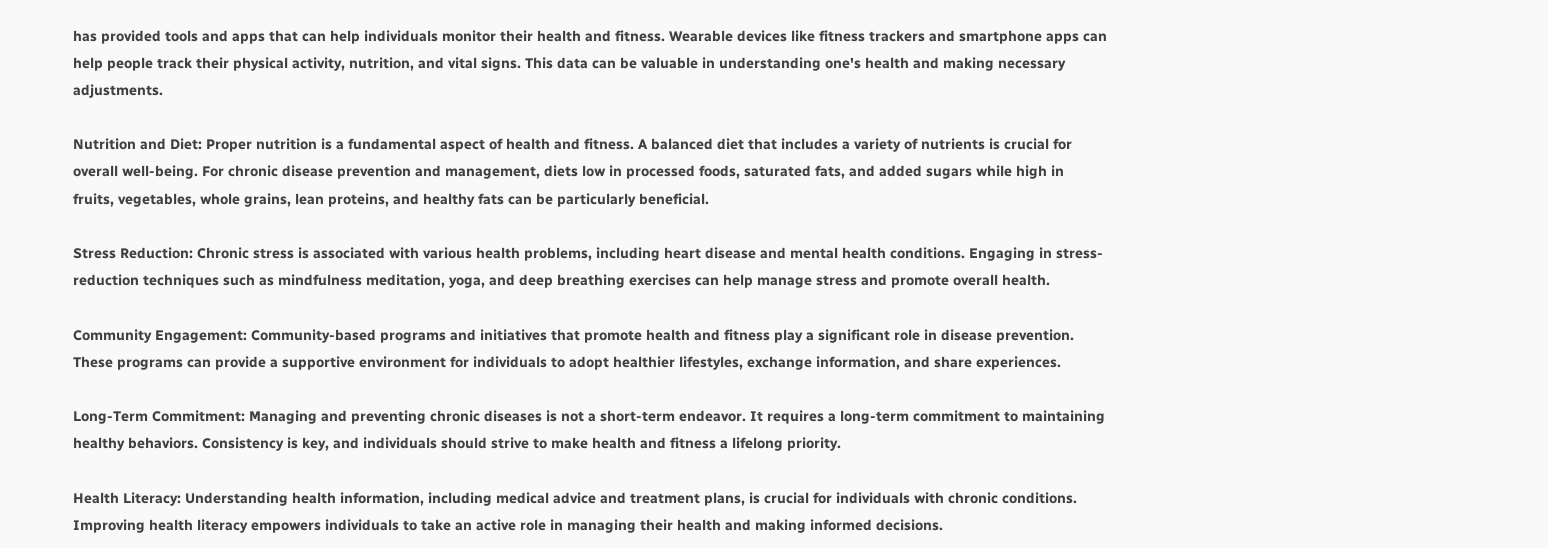has provided tools and apps that can help individuals monitor their health and fitness. Wearable devices like fitness trackers and smartphone apps can help people track their physical activity, nutrition, and vital signs. This data can be valuable in understanding one's health and making necessary adjustments.

Nutrition and Diet: Proper nutrition is a fundamental aspect of health and fitness. A balanced diet that includes a variety of nutrients is crucial for overall well-being. For chronic disease prevention and management, diets low in processed foods, saturated fats, and added sugars while high in fruits, vegetables, whole grains, lean proteins, and healthy fats can be particularly beneficial.

Stress Reduction: Chronic stress is associated with various health problems, including heart disease and mental health conditions. Engaging in stress-reduction techniques such as mindfulness meditation, yoga, and deep breathing exercises can help manage stress and promote overall health.

Community Engagement: Community-based programs and initiatives that promote health and fitness play a significant role in disease prevention. These programs can provide a supportive environment for individuals to adopt healthier lifestyles, exchange information, and share experiences.

Long-Term Commitment: Managing and preventing chronic diseases is not a short-term endeavor. It requires a long-term commitment to maintaining healthy behaviors. Consistency is key, and individuals should strive to make health and fitness a lifelong priority.

Health Literacy: Understanding health information, including medical advice and treatment plans, is crucial for individuals with chronic conditions. Improving health literacy empowers individuals to take an active role in managing their health and making informed decisions.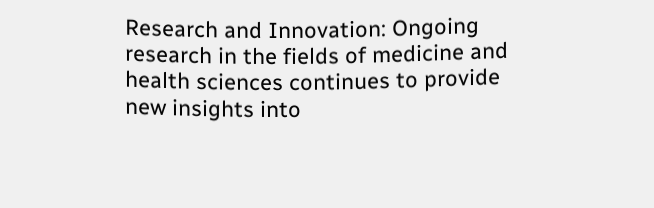Research and Innovation: Ongoing research in the fields of medicine and health sciences continues to provide new insights into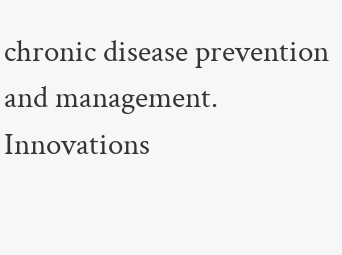chronic disease prevention and management. Innovations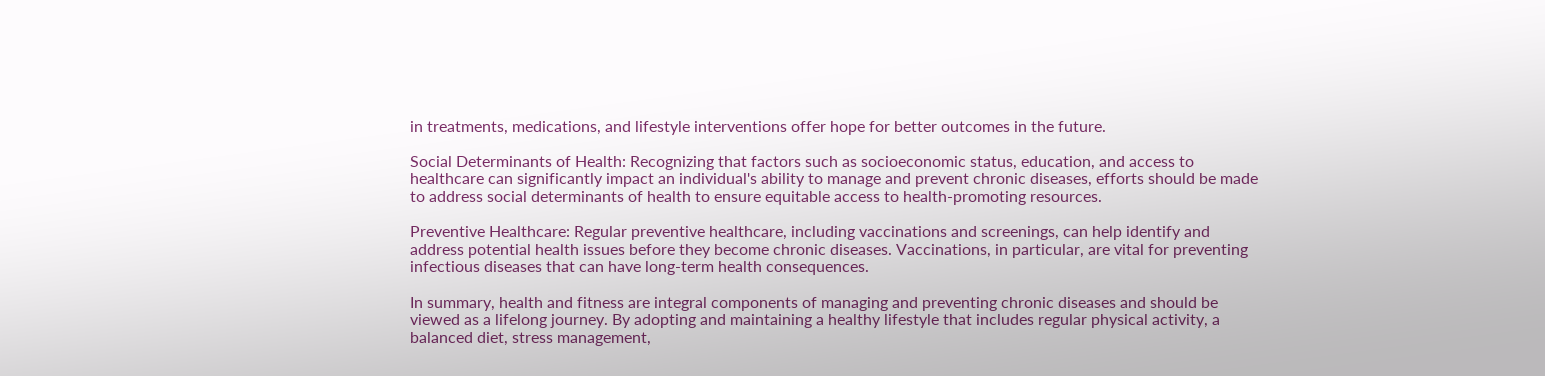in treatments, medications, and lifestyle interventions offer hope for better outcomes in the future.

Social Determinants of Health: Recognizing that factors such as socioeconomic status, education, and access to healthcare can significantly impact an individual's ability to manage and prevent chronic diseases, efforts should be made to address social determinants of health to ensure equitable access to health-promoting resources.

Preventive Healthcare: Regular preventive healthcare, including vaccinations and screenings, can help identify and address potential health issues before they become chronic diseases. Vaccinations, in particular, are vital for preventing infectious diseases that can have long-term health consequences.

In summary, health and fitness are integral components of managing and preventing chronic diseases and should be viewed as a lifelong journey. By adopting and maintaining a healthy lifestyle that includes regular physical activity, a balanced diet, stress management,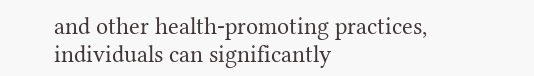and other health-promoting practices, individuals can significantly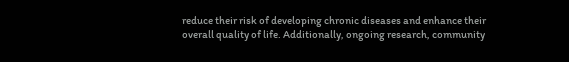reduce their risk of developing chronic diseases and enhance their overall quality of life. Additionally, ongoing research, community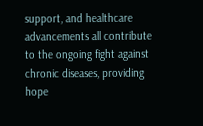support, and healthcare advancements all contribute to the ongoing fight against chronic diseases, providing hope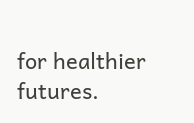for healthier futures.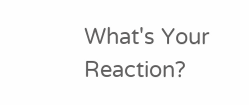What's Your Reaction?